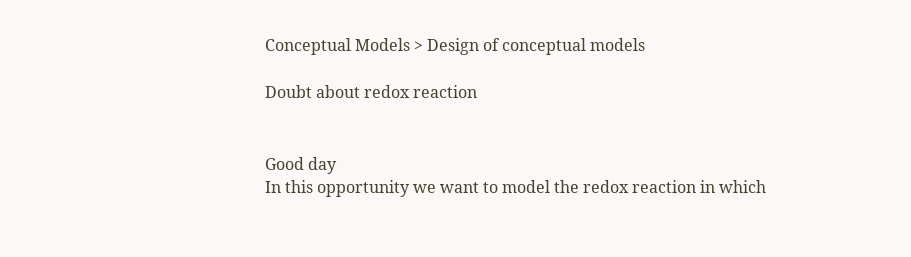Conceptual Models > Design of conceptual models

Doubt about redox reaction


Good day
In this opportunity we want to model the redox reaction in which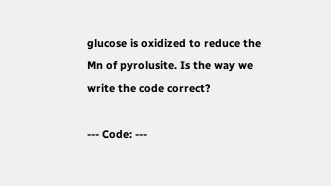glucose is oxidized to reduce the Mn of pyrolusite. Is the way we write the code correct?

--- Code: ---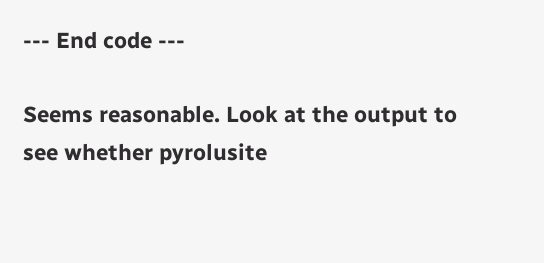--- End code ---

Seems reasonable. Look at the output to see whether pyrolusite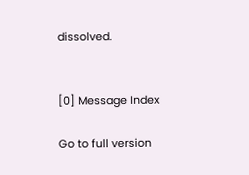dissolved.


[0] Message Index

Go to full version